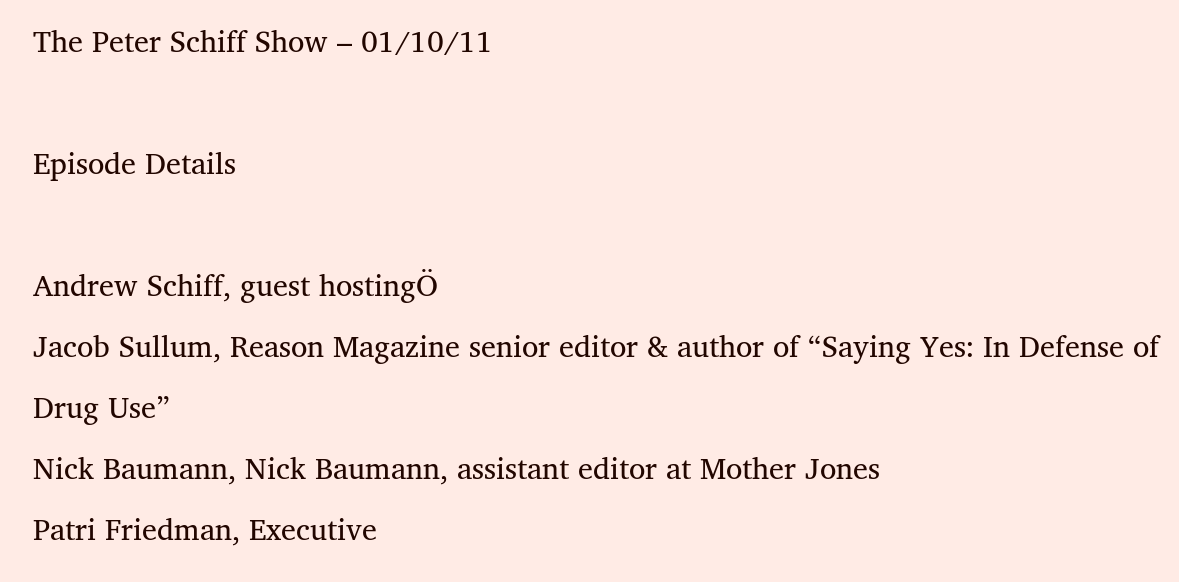The Peter Schiff Show – 01/10/11

Episode Details

Andrew Schiff, guest hostingÖ
Jacob Sullum, Reason Magazine senior editor & author of “Saying Yes: In Defense of Drug Use”
Nick Baumann, Nick Baumann, assistant editor at Mother Jones
Patri Friedman, Executive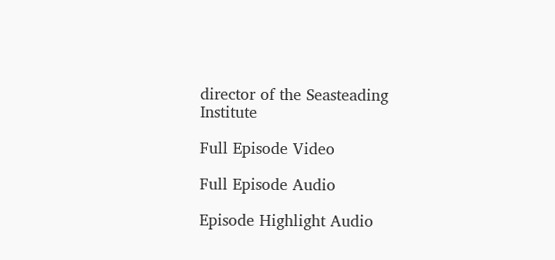director of the Seasteading Institute

Full Episode Video

Full Episode Audio

Episode Highlight Audio